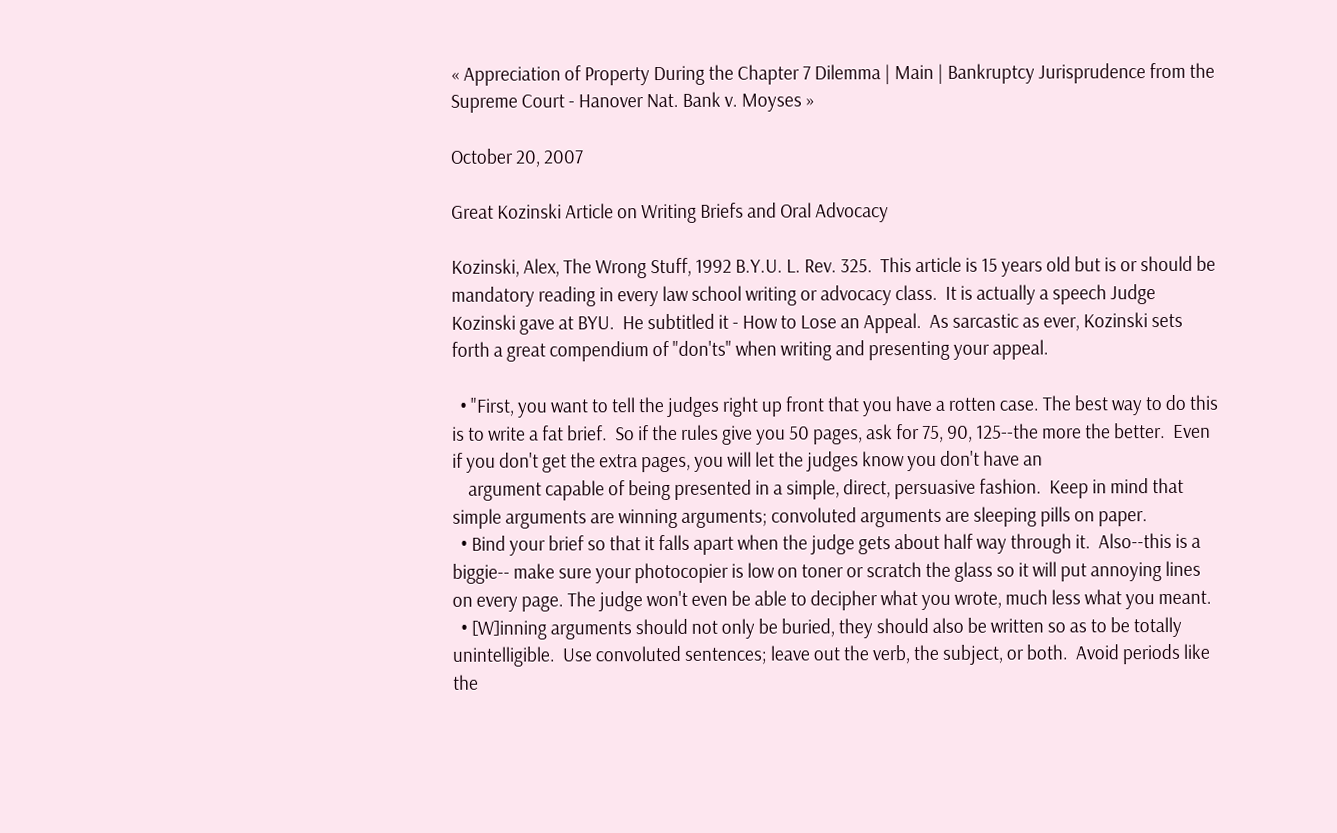« Appreciation of Property During the Chapter 7 Dilemma | Main | Bankruptcy Jurisprudence from the Supreme Court - Hanover Nat. Bank v. Moyses »

October 20, 2007

Great Kozinski Article on Writing Briefs and Oral Advocacy

Kozinski, Alex, The Wrong Stuff, 1992 B.Y.U. L. Rev. 325.  This article is 15 years old but is or should be mandatory reading in every law school writing or advocacy class.  It is actually a speech Judge Kozinski gave at BYU.  He subtitled it - How to Lose an Appeal.  As sarcastic as ever, Kozinski sets forth a great compendium of "don'ts" when writing and presenting your appeal.

  • "First, you want to tell the judges right up front that you have a rotten case. The best way to do this is to write a fat brief.  So if the rules give you 50 pages, ask for 75, 90, 125--the more the better.  Even if you don't get the extra pages, you will let the judges know you don't have an
    argument capable of being presented in a simple, direct, persuasive fashion.  Keep in mind that simple arguments are winning arguments; convoluted arguments are sleeping pills on paper.
  • Bind your brief so that it falls apart when the judge gets about half way through it.  Also--this is a biggie-- make sure your photocopier is low on toner or scratch the glass so it will put annoying lines on every page. The judge won't even be able to decipher what you wrote, much less what you meant.
  • [W]inning arguments should not only be buried, they should also be written so as to be totally unintelligible.  Use convoluted sentences; leave out the verb, the subject, or both.  Avoid periods like the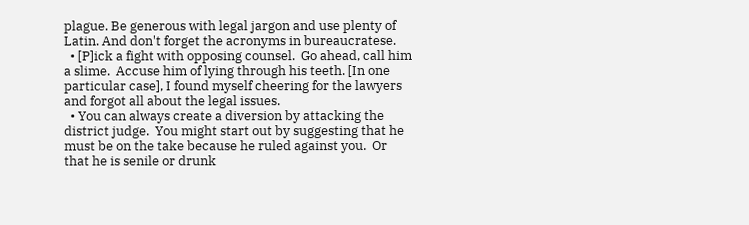plague. Be generous with legal jargon and use plenty of Latin. And don't forget the acronyms in bureaucratese.
  • [P]ick a fight with opposing counsel.  Go ahead, call him a slime.  Accuse him of lying through his teeth. [In one particular case], I found myself cheering for the lawyers and forgot all about the legal issues.
  • You can always create a diversion by attacking the district judge.  You might start out by suggesting that he must be on the take because he ruled against you.  Or that he is senile or drunk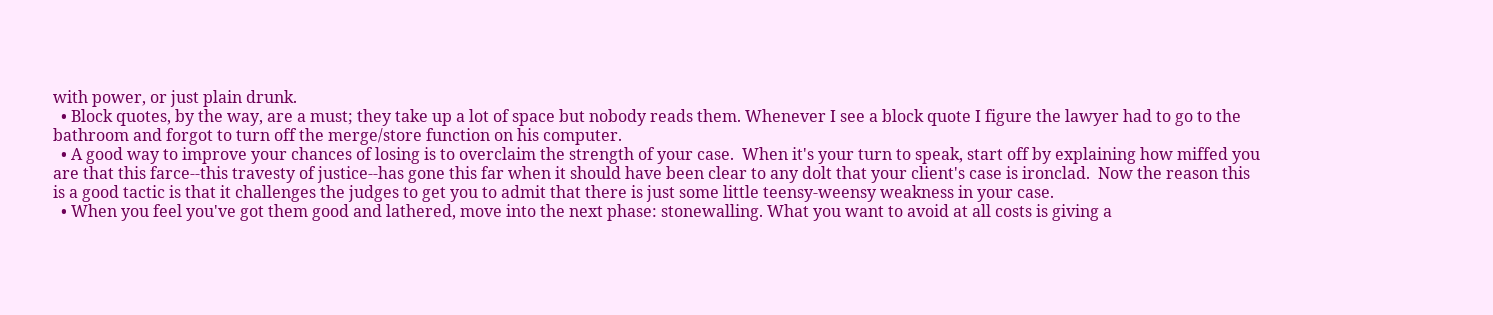with power, or just plain drunk.
  • Block quotes, by the way, are a must; they take up a lot of space but nobody reads them. Whenever I see a block quote I figure the lawyer had to go to the bathroom and forgot to turn off the merge/store function on his computer.
  • A good way to improve your chances of losing is to overclaim the strength of your case.  When it's your turn to speak, start off by explaining how miffed you are that this farce--this travesty of justice--has gone this far when it should have been clear to any dolt that your client's case is ironclad.  Now the reason this is a good tactic is that it challenges the judges to get you to admit that there is just some little teensy-weensy weakness in your case.
  • When you feel you've got them good and lathered, move into the next phase: stonewalling. What you want to avoid at all costs is giving a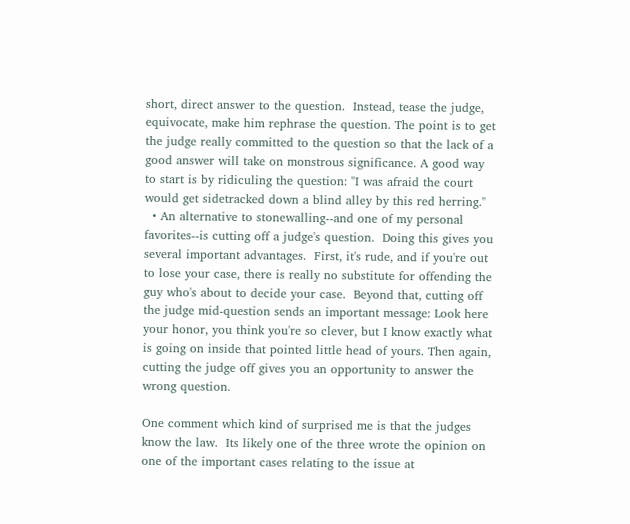short, direct answer to the question.  Instead, tease the judge, equivocate, make him rephrase the question. The point is to get the judge really committed to the question so that the lack of a good answer will take on monstrous significance. A good way to start is by ridiculing the question: "I was afraid the court would get sidetracked down a blind alley by this red herring."
  • An alternative to stonewalling--and one of my personal favorites--is cutting off a judge's question.  Doing this gives you several important advantages.  First, it's rude, and if you're out to lose your case, there is really no substitute for offending the guy who's about to decide your case.  Beyond that, cutting off the judge mid-question sends an important message: Look here your honor, you think you're so clever, but I know exactly what is going on inside that pointed little head of yours. Then again, cutting the judge off gives you an opportunity to answer the wrong question.

One comment which kind of surprised me is that the judges know the law.  Its likely one of the three wrote the opinion on one of the important cases relating to the issue at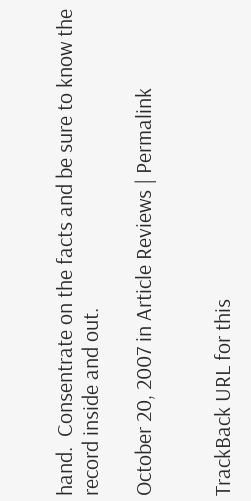hand.  Consentrate on the facts and be sure to know the record inside and out.

October 20, 2007 in Article Reviews | Permalink


TrackBack URL for this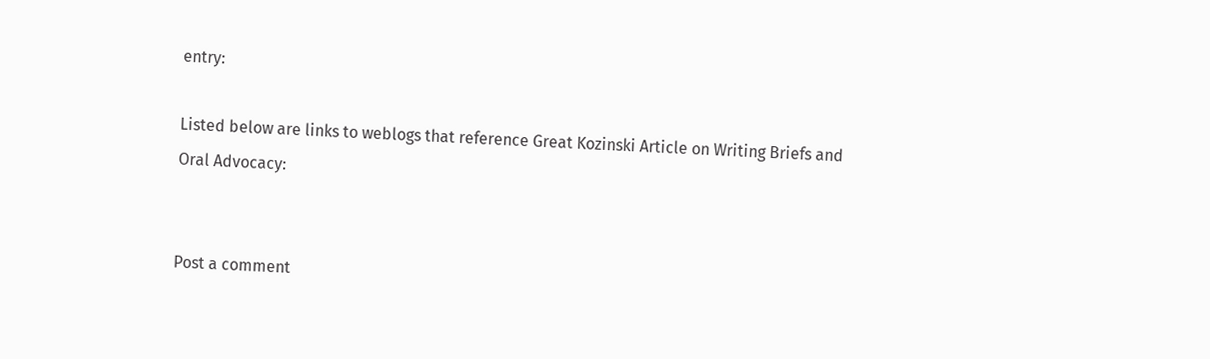entry:

Listed below are links to weblogs that reference Great Kozinski Article on Writing Briefs and Oral Advocacy:


Post a comment